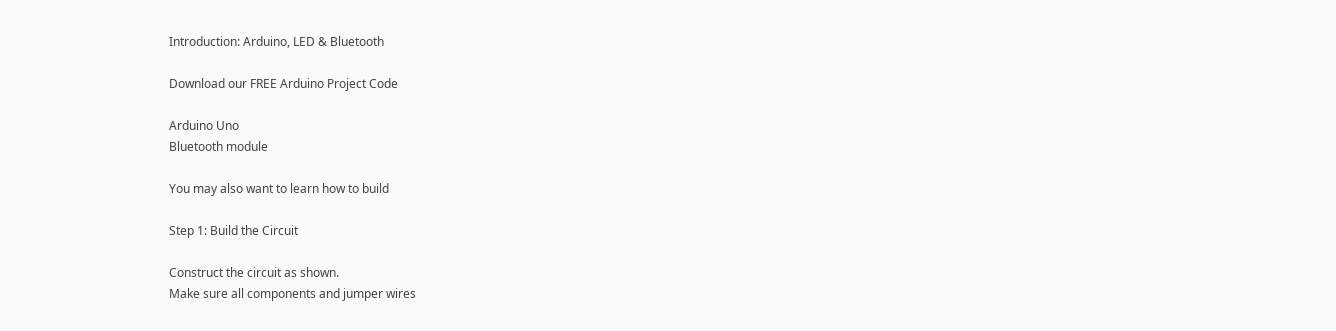Introduction: Arduino, LED & Bluetooth

Download our FREE Arduino Project Code

Arduino Uno
Bluetooth module

You may also want to learn how to build

Step 1: Build the Circuit

Construct the circuit as shown.
Make sure all components and jumper wires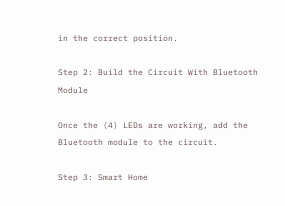in the correct position.

Step 2: Build the Circuit With Bluetooth Module

Once the (4) LEDs are working, add the Bluetooth module to the circuit.

Step 3: Smart Home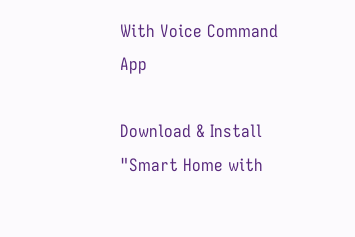With Voice Command App

Download & Install "Smart Home with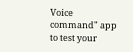Voice command" app to test your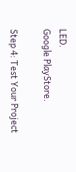LED.
Google PlayStore.

Step 4: Test Your Project